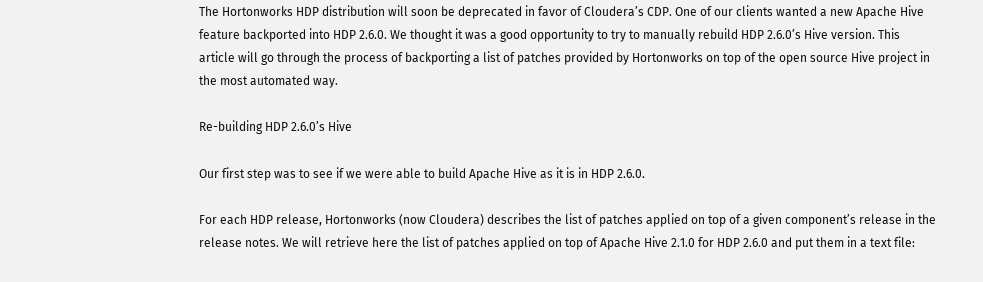The Hortonworks HDP distribution will soon be deprecated in favor of Cloudera’s CDP. One of our clients wanted a new Apache Hive feature backported into HDP 2.6.0. We thought it was a good opportunity to try to manually rebuild HDP 2.6.0’s Hive version. This article will go through the process of backporting a list of patches provided by Hortonworks on top of the open source Hive project in the most automated way.

Re-building HDP 2.6.0’s Hive

Our first step was to see if we were able to build Apache Hive as it is in HDP 2.6.0.

For each HDP release, Hortonworks (now Cloudera) describes the list of patches applied on top of a given component’s release in the release notes. We will retrieve here the list of patches applied on top of Apache Hive 2.1.0 for HDP 2.6.0 and put them in a text file: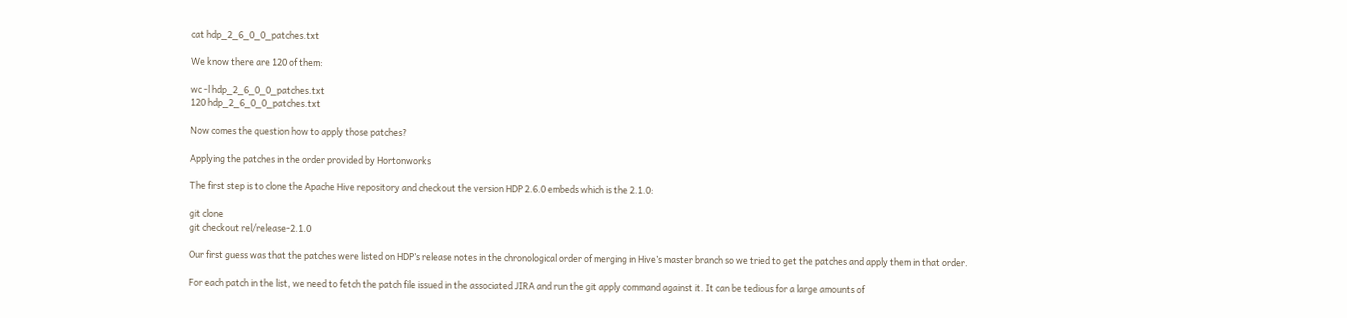cat hdp_2_6_0_0_patches.txt

We know there are 120 of them:

wc -l hdp_2_6_0_0_patches.txt
120 hdp_2_6_0_0_patches.txt

Now comes the question how to apply those patches?

Applying the patches in the order provided by Hortonworks

The first step is to clone the Apache Hive repository and checkout the version HDP 2.6.0 embeds which is the 2.1.0:

git clone
git checkout rel/release-2.1.0

Our first guess was that the patches were listed on HDP’s release notes in the chronological order of merging in Hive’s master branch so we tried to get the patches and apply them in that order.

For each patch in the list, we need to fetch the patch file issued in the associated JIRA and run the git apply command against it. It can be tedious for a large amounts of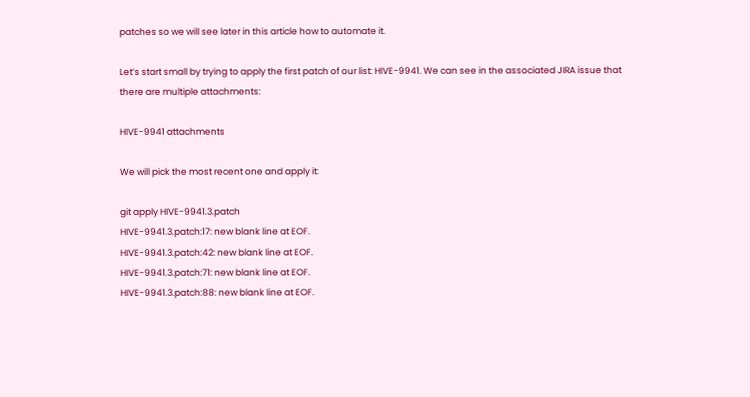patches so we will see later in this article how to automate it.

Let’s start small by trying to apply the first patch of our list: HIVE-9941. We can see in the associated JIRA issue that there are multiple attachments:

HIVE-9941 attachments

We will pick the most recent one and apply it:

git apply HIVE-9941.3.patch
HIVE-9941.3.patch:17: new blank line at EOF.
HIVE-9941.3.patch:42: new blank line at EOF.
HIVE-9941.3.patch:71: new blank line at EOF.
HIVE-9941.3.patch:88: new blank line at EOF.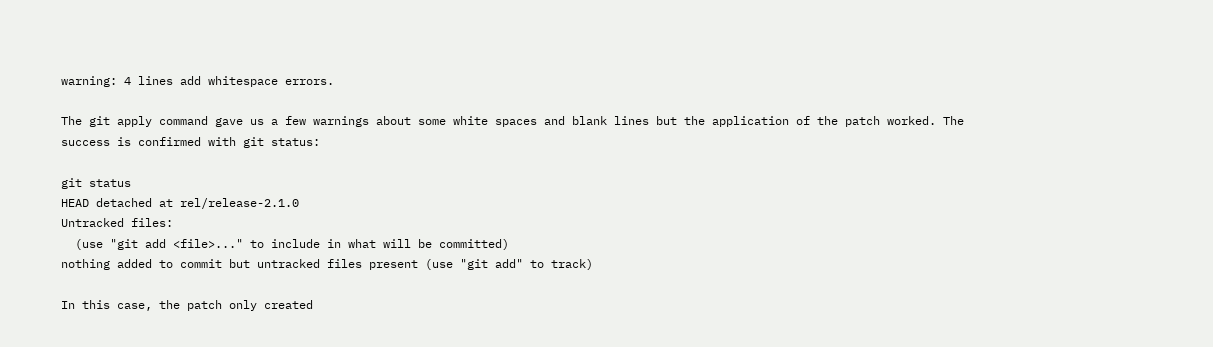warning: 4 lines add whitespace errors.

The git apply command gave us a few warnings about some white spaces and blank lines but the application of the patch worked. The success is confirmed with git status:

git status
HEAD detached at rel/release-2.1.0
Untracked files:
  (use "git add <file>..." to include in what will be committed)
nothing added to commit but untracked files present (use "git add" to track)

In this case, the patch only created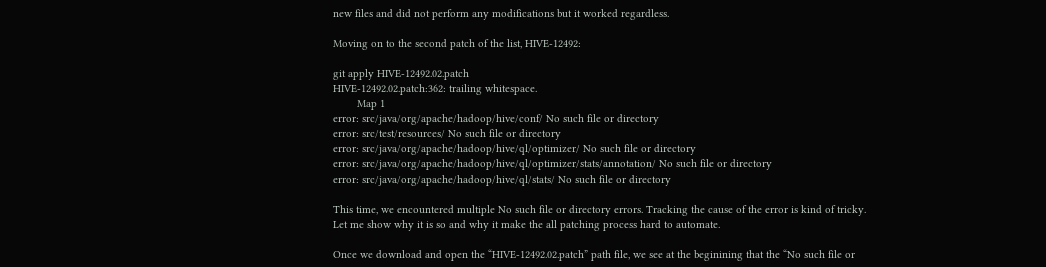new files and did not perform any modifications but it worked regardless.

Moving on to the second patch of the list, HIVE-12492:

git apply HIVE-12492.02.patch
HIVE-12492.02.patch:362: trailing whitespace.
        Map 1
error: src/java/org/apache/hadoop/hive/conf/ No such file or directory
error: src/test/resources/ No such file or directory
error: src/java/org/apache/hadoop/hive/ql/optimizer/ No such file or directory
error: src/java/org/apache/hadoop/hive/ql/optimizer/stats/annotation/ No such file or directory
error: src/java/org/apache/hadoop/hive/ql/stats/ No such file or directory

This time, we encountered multiple No such file or directory errors. Tracking the cause of the error is kind of tricky. Let me show why it is so and why it make the all patching process hard to automate.

Once we download and open the “HIVE-12492.02.patch” path file, we see at the beginining that the “No such file or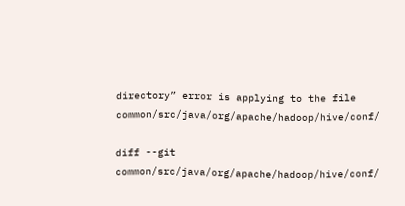directory” error is applying to the file common/src/java/org/apache/hadoop/hive/conf/

diff --git common/src/java/org/apache/hadoop/hive/conf/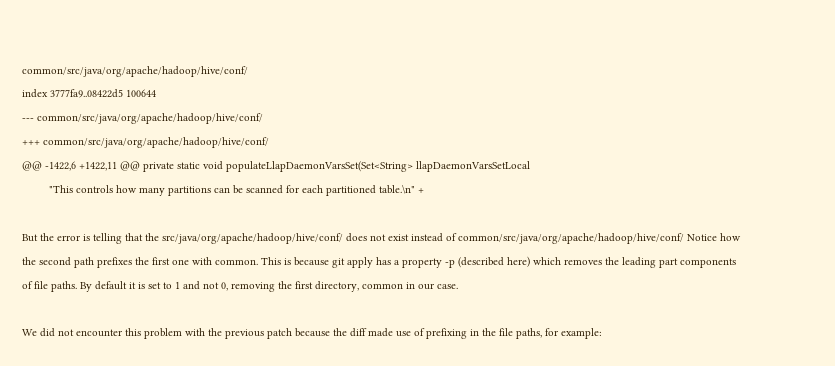common/src/java/org/apache/hadoop/hive/conf/
index 3777fa9..08422d5 100644
--- common/src/java/org/apache/hadoop/hive/conf/
+++ common/src/java/org/apache/hadoop/hive/conf/
@@ -1422,6 +1422,11 @@ private static void populateLlapDaemonVarsSet(Set<String> llapDaemonVarsSetLocal
         "This controls how many partitions can be scanned for each partitioned table.\n" +

But the error is telling that the src/java/org/apache/hadoop/hive/conf/ does not exist instead of common/src/java/org/apache/hadoop/hive/conf/ Notice how the second path prefixes the first one with common. This is because git apply has a property -p (described here) which removes the leading part components of file paths. By default it is set to 1 and not 0, removing the first directory, common in our case.

We did not encounter this problem with the previous patch because the diff made use of prefixing in the file paths, for example: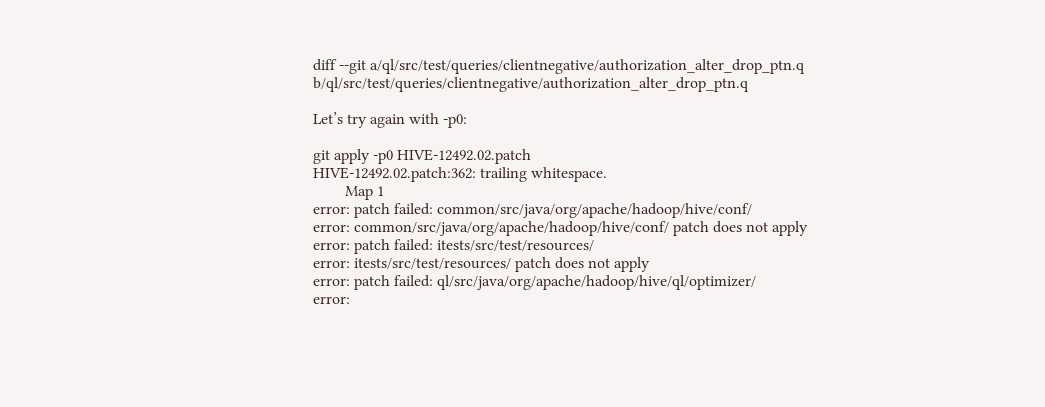diff --git a/ql/src/test/queries/clientnegative/authorization_alter_drop_ptn.q b/ql/src/test/queries/clientnegative/authorization_alter_drop_ptn.q

Let’s try again with -p0:

git apply -p0 HIVE-12492.02.patch
HIVE-12492.02.patch:362: trailing whitespace.
        Map 1
error: patch failed: common/src/java/org/apache/hadoop/hive/conf/
error: common/src/java/org/apache/hadoop/hive/conf/ patch does not apply
error: patch failed: itests/src/test/resources/
error: itests/src/test/resources/ patch does not apply
error: patch failed: ql/src/java/org/apache/hadoop/hive/ql/optimizer/
error: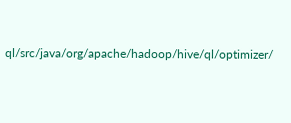ql/src/java/org/apache/hadoop/hive/ql/optimizer/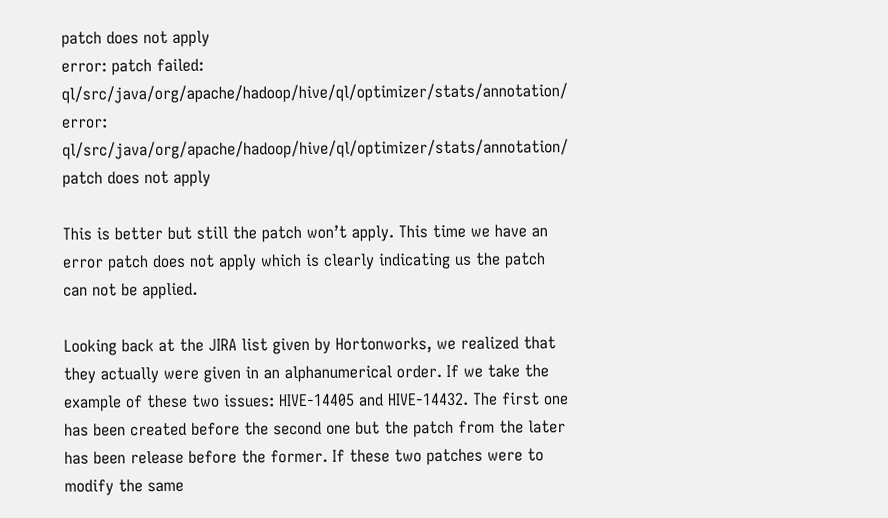patch does not apply
error: patch failed: ql/src/java/org/apache/hadoop/hive/ql/optimizer/stats/annotation/
error: ql/src/java/org/apache/hadoop/hive/ql/optimizer/stats/annotation/ patch does not apply

This is better but still the patch won’t apply. This time we have an error patch does not apply which is clearly indicating us the patch can not be applied.

Looking back at the JIRA list given by Hortonworks, we realized that they actually were given in an alphanumerical order. If we take the example of these two issues: HIVE-14405 and HIVE-14432. The first one has been created before the second one but the patch from the later has been release before the former. If these two patches were to modify the same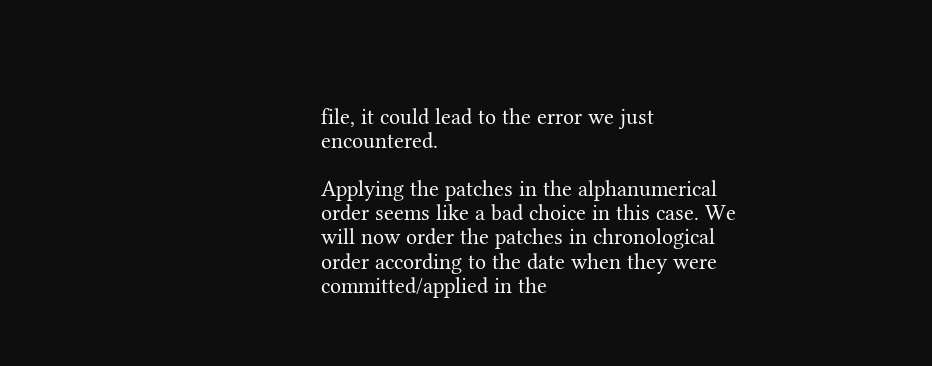file, it could lead to the error we just encountered.

Applying the patches in the alphanumerical order seems like a bad choice in this case. We will now order the patches in chronological order according to the date when they were committed/applied in the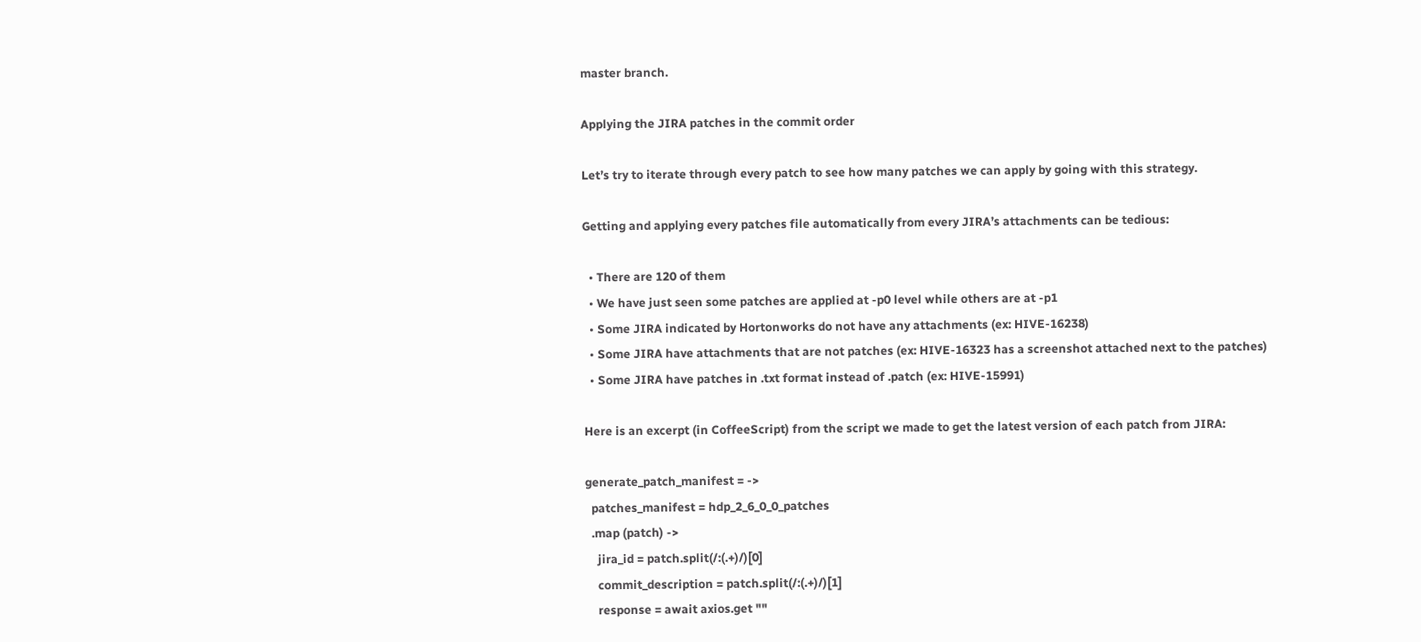master branch.

Applying the JIRA patches in the commit order

Let’s try to iterate through every patch to see how many patches we can apply by going with this strategy.

Getting and applying every patches file automatically from every JIRA’s attachments can be tedious:

  • There are 120 of them
  • We have just seen some patches are applied at -p0 level while others are at -p1
  • Some JIRA indicated by Hortonworks do not have any attachments (ex: HIVE-16238)
  • Some JIRA have attachments that are not patches (ex: HIVE-16323 has a screenshot attached next to the patches)
  • Some JIRA have patches in .txt format instead of .patch (ex: HIVE-15991)

Here is an excerpt (in CoffeeScript) from the script we made to get the latest version of each patch from JIRA:

generate_patch_manifest = ->
  patches_manifest = hdp_2_6_0_0_patches
  .map (patch) ->
    jira_id = patch.split(/:(.+)/)[0]
    commit_description = patch.split(/:(.+)/)[1]
    response = await axios.get ""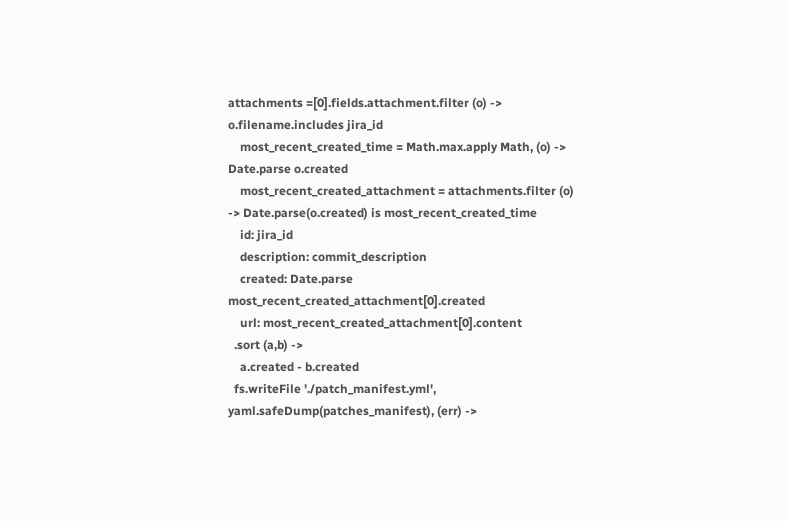attachments =[0].fields.attachment.filter (o) -> o.filename.includes jira_id
    most_recent_created_time = Math.max.apply Math, (o) -> Date.parse o.created
    most_recent_created_attachment = attachments.filter (o) -> Date.parse(o.created) is most_recent_created_time
    id: jira_id
    description: commit_description
    created: Date.parse most_recent_created_attachment[0].created
    url: most_recent_created_attachment[0].content
  .sort (a,b) ->
    a.created - b.created
  fs.writeFile './patch_manifest.yml', yaml.safeDump(patches_manifest), (err) ->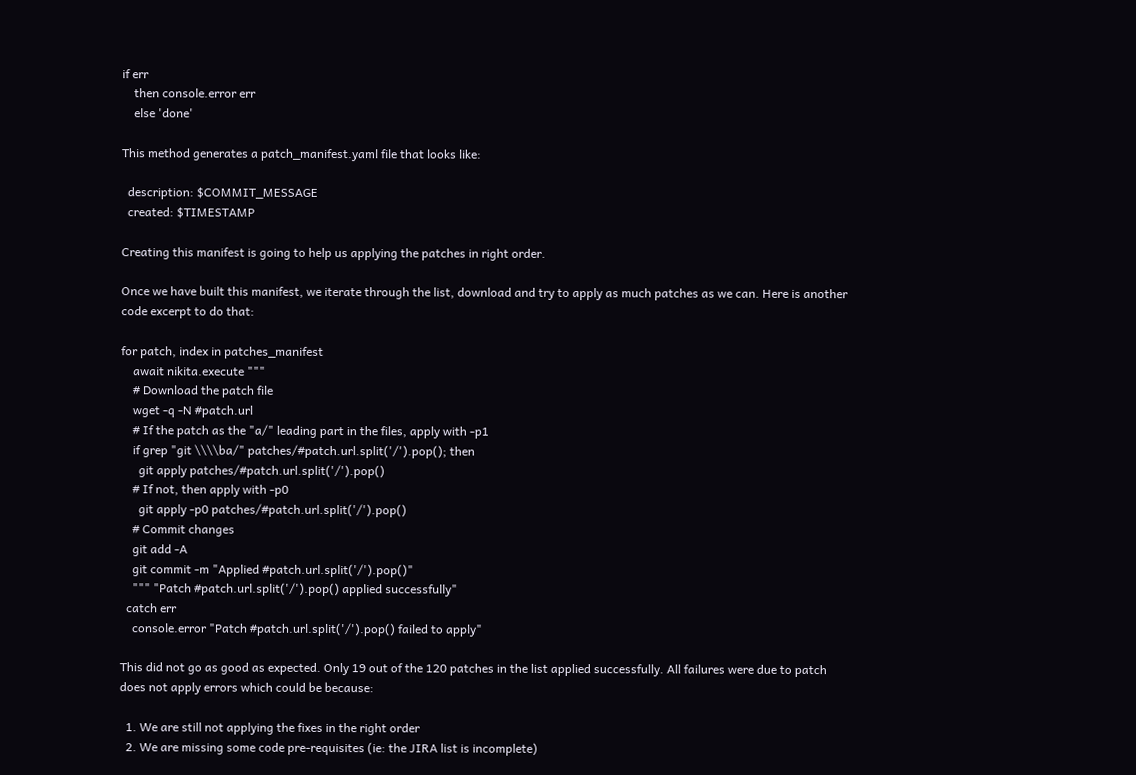if err
    then console.error err
    else 'done'

This method generates a patch_manifest.yaml file that looks like:

  description: $COMMIT_MESSAGE
  created: $TIMESTAMP

Creating this manifest is going to help us applying the patches in right order.

Once we have built this manifest, we iterate through the list, download and try to apply as much patches as we can. Here is another code excerpt to do that:

for patch, index in patches_manifest
    await nikita.execute """
    # Download the patch file
    wget -q -N #patch.url
    # If the patch as the "a/" leading part in the files, apply with -p1
    if grep "git \\\\ba/" patches/#patch.url.split('/').pop(); then
      git apply patches/#patch.url.split('/').pop()
    # If not, then apply with -p0
      git apply -p0 patches/#patch.url.split('/').pop()
    # Commit changes
    git add -A
    git commit -m "Applied #patch.url.split('/').pop()"
    """ "Patch #patch.url.split('/').pop() applied successfully"
  catch err
    console.error "Patch #patch.url.split('/').pop() failed to apply"

This did not go as good as expected. Only 19 out of the 120 patches in the list applied successfully. All failures were due to patch does not apply errors which could be because:

  1. We are still not applying the fixes in the right order
  2. We are missing some code pre-requisites (ie: the JIRA list is incomplete)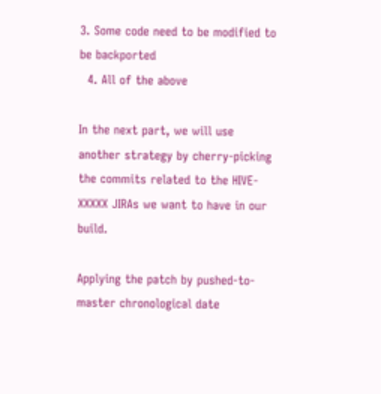3. Some code need to be modified to be backported
  4. All of the above

In the next part, we will use another strategy by cherry-picking the commits related to the HIVE-XXXXX JIRAs we want to have in our build.

Applying the patch by pushed-to-master chronological date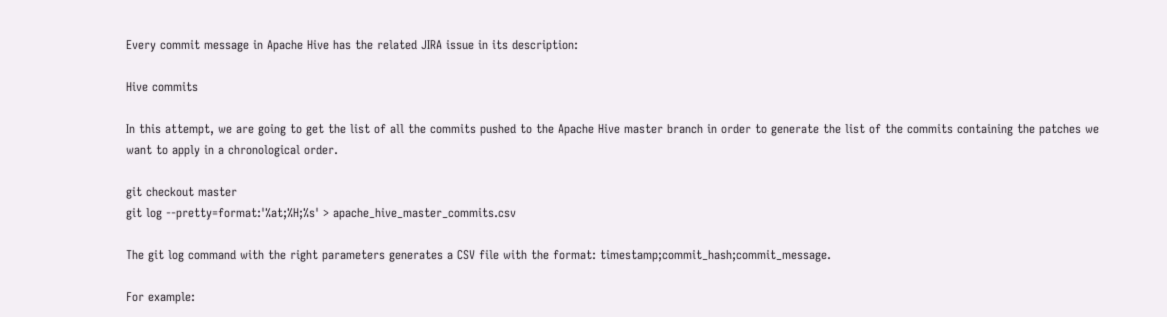Every commit message in Apache Hive has the related JIRA issue in its description:

Hive commits

In this attempt, we are going to get the list of all the commits pushed to the Apache Hive master branch in order to generate the list of the commits containing the patches we want to apply in a chronological order.

git checkout master
git log --pretty=format:'%at;%H;%s' > apache_hive_master_commits.csv

The git log command with the right parameters generates a CSV file with the format: timestamp;commit_hash;commit_message.

For example: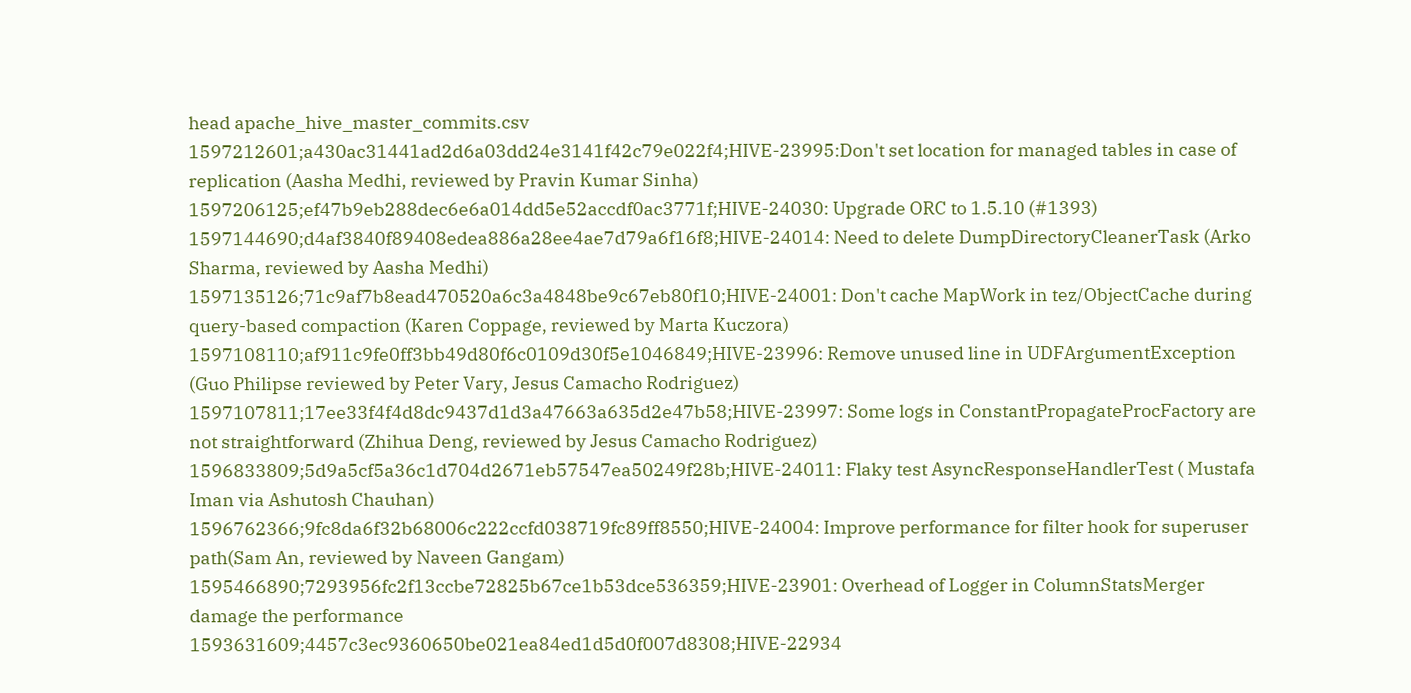head apache_hive_master_commits.csv
1597212601;a430ac31441ad2d6a03dd24e3141f42c79e022f4;HIVE-23995:Don't set location for managed tables in case of replication (Aasha Medhi, reviewed by Pravin Kumar Sinha)
1597206125;ef47b9eb288dec6e6a014dd5e52accdf0ac3771f;HIVE-24030: Upgrade ORC to 1.5.10 (#1393)
1597144690;d4af3840f89408edea886a28ee4ae7d79a6f16f8;HIVE-24014: Need to delete DumpDirectoryCleanerTask (Arko Sharma, reviewed by Aasha Medhi)
1597135126;71c9af7b8ead470520a6c3a4848be9c67eb80f10;HIVE-24001: Don't cache MapWork in tez/ObjectCache during query-based compaction (Karen Coppage, reviewed by Marta Kuczora)
1597108110;af911c9fe0ff3bb49d80f6c0109d30f5e1046849;HIVE-23996: Remove unused line in UDFArgumentException (Guo Philipse reviewed by Peter Vary, Jesus Camacho Rodriguez)
1597107811;17ee33f4f4d8dc9437d1d3a47663a635d2e47b58;HIVE-23997: Some logs in ConstantPropagateProcFactory are not straightforward (Zhihua Deng, reviewed by Jesus Camacho Rodriguez)
1596833809;5d9a5cf5a36c1d704d2671eb57547ea50249f28b;HIVE-24011: Flaky test AsyncResponseHandlerTest ( Mustafa Iman via Ashutosh Chauhan)
1596762366;9fc8da6f32b68006c222ccfd038719fc89ff8550;HIVE-24004: Improve performance for filter hook for superuser path(Sam An, reviewed by Naveen Gangam)
1595466890;7293956fc2f13ccbe72825b67ce1b53dce536359;HIVE-23901: Overhead of Logger in ColumnStatsMerger damage the performance
1593631609;4457c3ec9360650be021ea84ed1d5d0f007d8308;HIVE-22934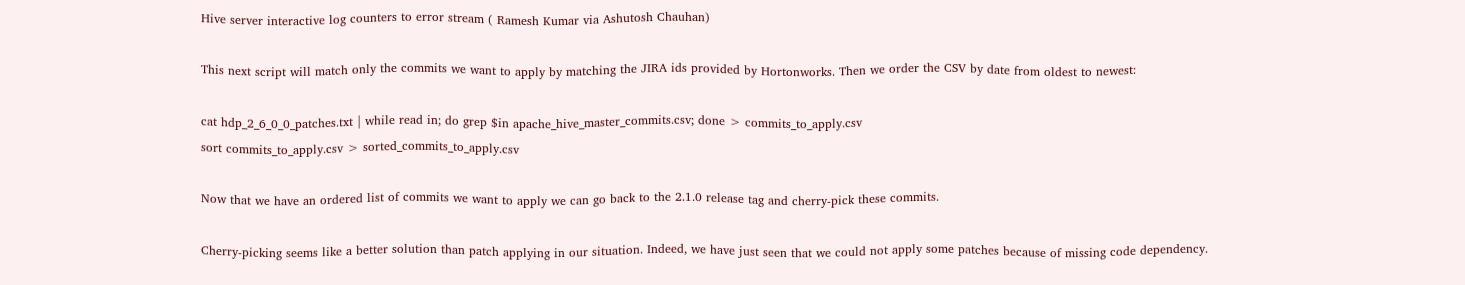Hive server interactive log counters to error stream ( Ramesh Kumar via Ashutosh Chauhan)

This next script will match only the commits we want to apply by matching the JIRA ids provided by Hortonworks. Then we order the CSV by date from oldest to newest:

cat hdp_2_6_0_0_patches.txt | while read in; do grep $in apache_hive_master_commits.csv; done > commits_to_apply.csv
sort commits_to_apply.csv > sorted_commits_to_apply.csv

Now that we have an ordered list of commits we want to apply we can go back to the 2.1.0 release tag and cherry-pick these commits.

Cherry-picking seems like a better solution than patch applying in our situation. Indeed, we have just seen that we could not apply some patches because of missing code dependency.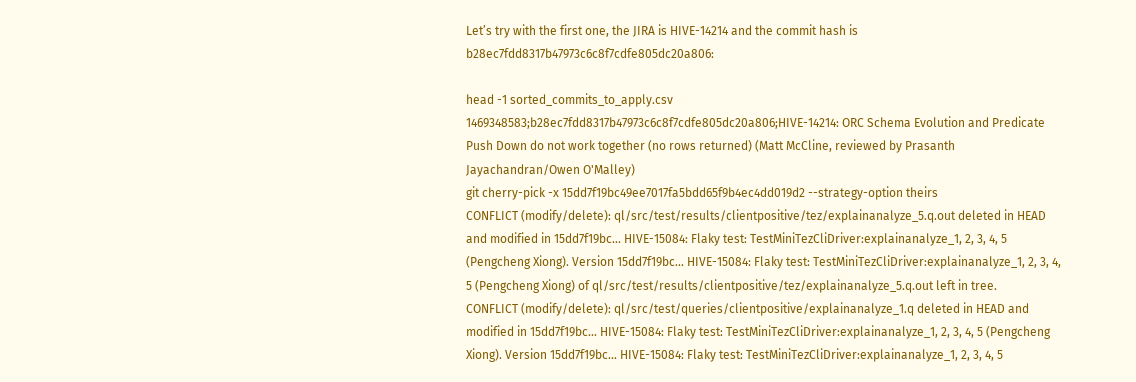Let’s try with the first one, the JIRA is HIVE-14214 and the commit hash is b28ec7fdd8317b47973c6c8f7cdfe805dc20a806:

head -1 sorted_commits_to_apply.csv
1469348583;b28ec7fdd8317b47973c6c8f7cdfe805dc20a806;HIVE-14214: ORC Schema Evolution and Predicate Push Down do not work together (no rows returned) (Matt McCline, reviewed by Prasanth Jayachandran/Owen O'Malley)
git cherry-pick -x 15dd7f19bc49ee7017fa5bdd65f9b4ec4dd019d2 --strategy-option theirs
CONFLICT (modify/delete): ql/src/test/results/clientpositive/tez/explainanalyze_5.q.out deleted in HEAD and modified in 15dd7f19bc... HIVE-15084: Flaky test: TestMiniTezCliDriver:explainanalyze_1, 2, 3, 4, 5 (Pengcheng Xiong). Version 15dd7f19bc... HIVE-15084: Flaky test: TestMiniTezCliDriver:explainanalyze_1, 2, 3, 4, 5 (Pengcheng Xiong) of ql/src/test/results/clientpositive/tez/explainanalyze_5.q.out left in tree.
CONFLICT (modify/delete): ql/src/test/queries/clientpositive/explainanalyze_1.q deleted in HEAD and modified in 15dd7f19bc... HIVE-15084: Flaky test: TestMiniTezCliDriver:explainanalyze_1, 2, 3, 4, 5 (Pengcheng Xiong). Version 15dd7f19bc... HIVE-15084: Flaky test: TestMiniTezCliDriver:explainanalyze_1, 2, 3, 4, 5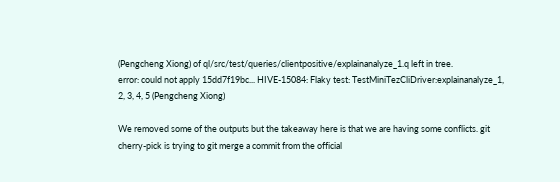(Pengcheng Xiong) of ql/src/test/queries/clientpositive/explainanalyze_1.q left in tree.
error: could not apply 15dd7f19bc... HIVE-15084: Flaky test: TestMiniTezCliDriver:explainanalyze_1, 2, 3, 4, 5 (Pengcheng Xiong)

We removed some of the outputs but the takeaway here is that we are having some conflicts. git cherry-pick is trying to git merge a commit from the official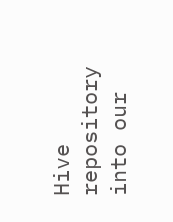Hive repository into our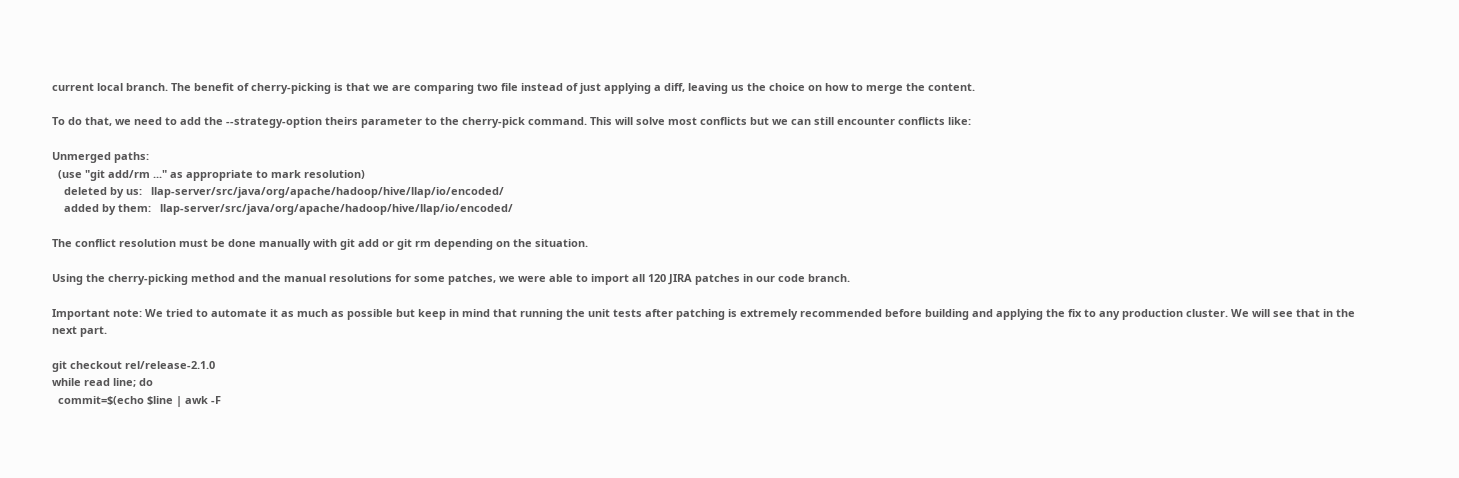current local branch. The benefit of cherry-picking is that we are comparing two file instead of just applying a diff, leaving us the choice on how to merge the content.

To do that, we need to add the --strategy-option theirs parameter to the cherry-pick command. This will solve most conflicts but we can still encounter conflicts like:

Unmerged paths:
  (use "git add/rm ..." as appropriate to mark resolution)
    deleted by us:   llap-server/src/java/org/apache/hadoop/hive/llap/io/encoded/
    added by them:   llap-server/src/java/org/apache/hadoop/hive/llap/io/encoded/

The conflict resolution must be done manually with git add or git rm depending on the situation.

Using the cherry-picking method and the manual resolutions for some patches, we were able to import all 120 JIRA patches in our code branch.

Important note: We tried to automate it as much as possible but keep in mind that running the unit tests after patching is extremely recommended before building and applying the fix to any production cluster. We will see that in the next part.

git checkout rel/release-2.1.0
while read line; do
  commit=$(echo $line | awk -F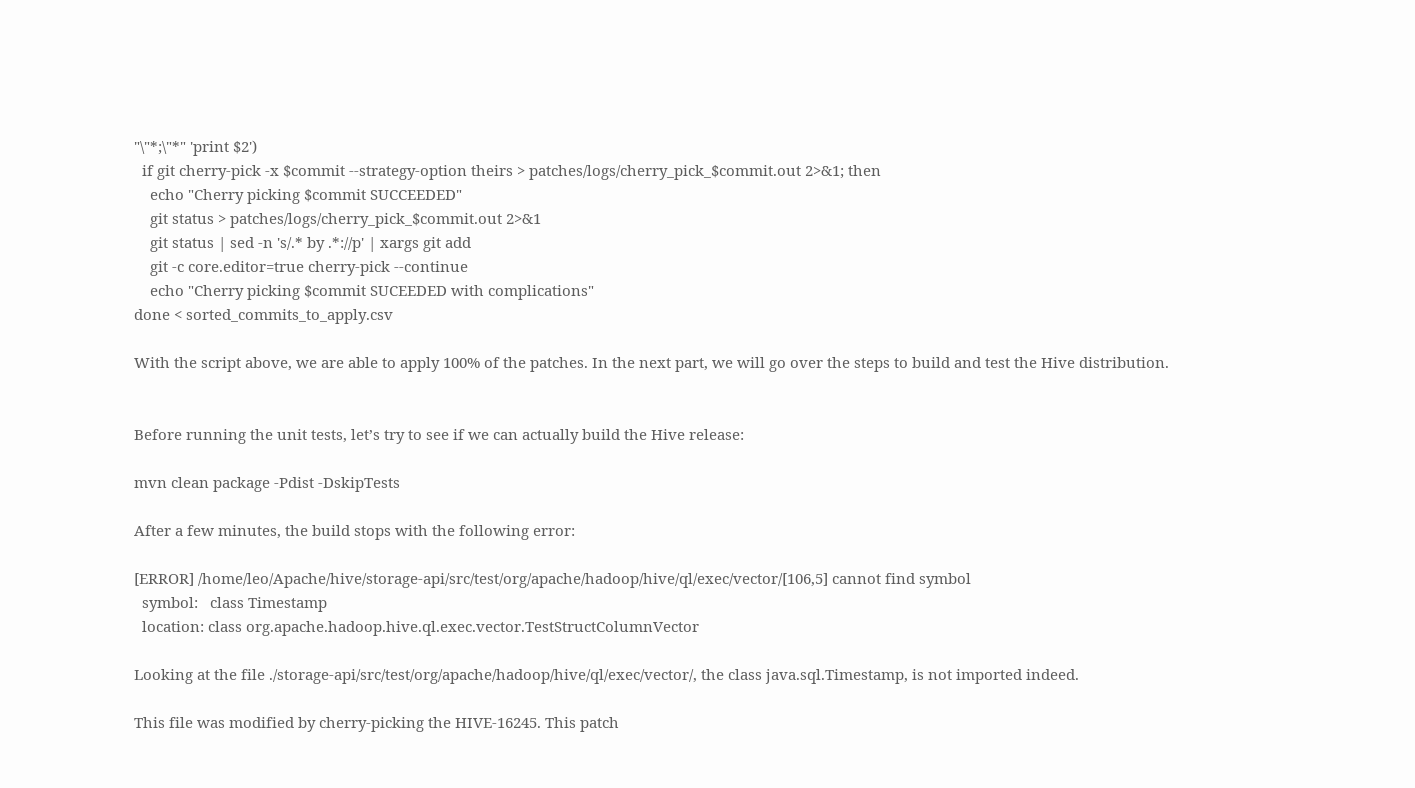"\"*;\"*" 'print $2')
  if git cherry-pick -x $commit --strategy-option theirs > patches/logs/cherry_pick_$commit.out 2>&1; then
    echo "Cherry picking $commit SUCCEEDED"
    git status > patches/logs/cherry_pick_$commit.out 2>&1
    git status | sed -n 's/.* by .*://p' | xargs git add
    git -c core.editor=true cherry-pick --continue
    echo "Cherry picking $commit SUCEEDED with complications"
done < sorted_commits_to_apply.csv

With the script above, we are able to apply 100% of the patches. In the next part, we will go over the steps to build and test the Hive distribution.


Before running the unit tests, let’s try to see if we can actually build the Hive release:

mvn clean package -Pdist -DskipTests

After a few minutes, the build stops with the following error:

[ERROR] /home/leo/Apache/hive/storage-api/src/test/org/apache/hadoop/hive/ql/exec/vector/[106,5] cannot find symbol
  symbol:   class Timestamp
  location: class org.apache.hadoop.hive.ql.exec.vector.TestStructColumnVector

Looking at the file ./storage-api/src/test/org/apache/hadoop/hive/ql/exec/vector/, the class java.sql.Timestamp, is not imported indeed.

This file was modified by cherry-picking the HIVE-16245. This patch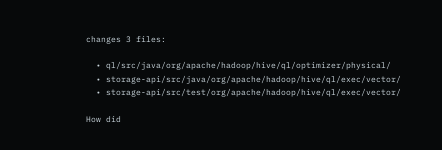changes 3 files:

  • ql/src/java/org/apache/hadoop/hive/ql/optimizer/physical/
  • storage-api/src/java/org/apache/hadoop/hive/ql/exec/vector/
  • storage-api/src/test/org/apache/hadoop/hive/ql/exec/vector/

How did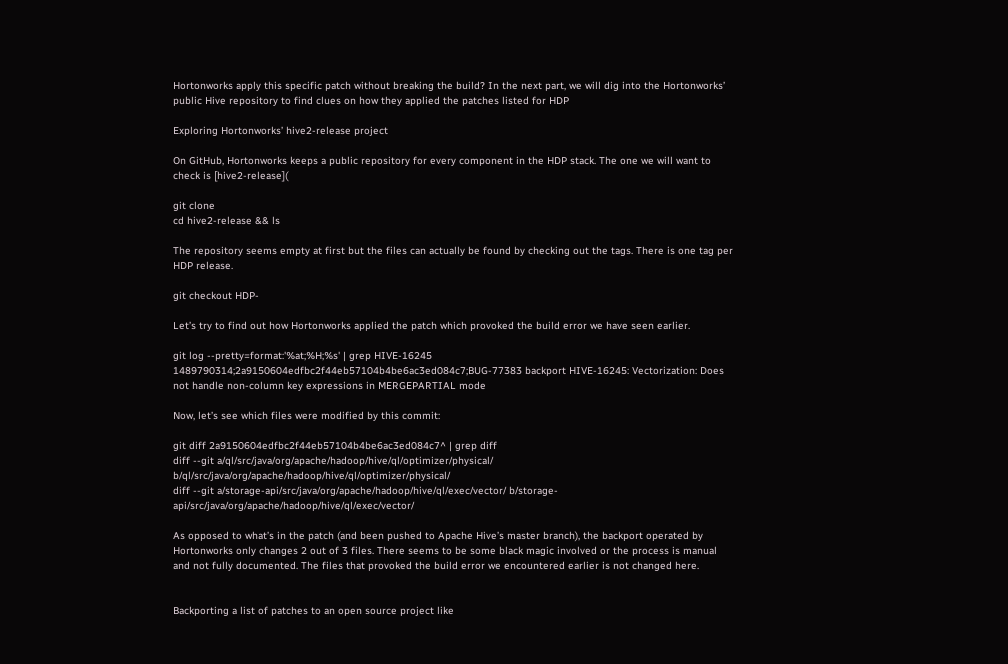Hortonworks apply this specific patch without breaking the build? In the next part, we will dig into the Hortonworks’ public Hive repository to find clues on how they applied the patches listed for HDP

Exploring Hortonworks’ hive2-release project

On GitHub, Hortonworks keeps a public repository for every component in the HDP stack. The one we will want to check is [hive2-release](

git clone
cd hive2-release && ls

The repository seems empty at first but the files can actually be found by checking out the tags. There is one tag per HDP release.

git checkout HDP-

Let’s try to find out how Hortonworks applied the patch which provoked the build error we have seen earlier.

git log --pretty=format:'%at;%H;%s' | grep HIVE-16245
1489790314;2a9150604edfbc2f44eb57104b4be6ac3ed084c7;BUG-77383 backport HIVE-16245: Vectorization: Does not handle non-column key expressions in MERGEPARTIAL mode

Now, let’s see which files were modified by this commit:

git diff 2a9150604edfbc2f44eb57104b4be6ac3ed084c7^ | grep diff
diff --git a/ql/src/java/org/apache/hadoop/hive/ql/optimizer/physical/ b/ql/src/java/org/apache/hadoop/hive/ql/optimizer/physical/
diff --git a/storage-api/src/java/org/apache/hadoop/hive/ql/exec/vector/ b/storage-api/src/java/org/apache/hadoop/hive/ql/exec/vector/

As opposed to what’s in the patch (and been pushed to Apache Hive’s master branch), the backport operated by Hortonworks only changes 2 out of 3 files. There seems to be some black magic involved or the process is manual and not fully documented. The files that provoked the build error we encountered earlier is not changed here.


Backporting a list of patches to an open source project like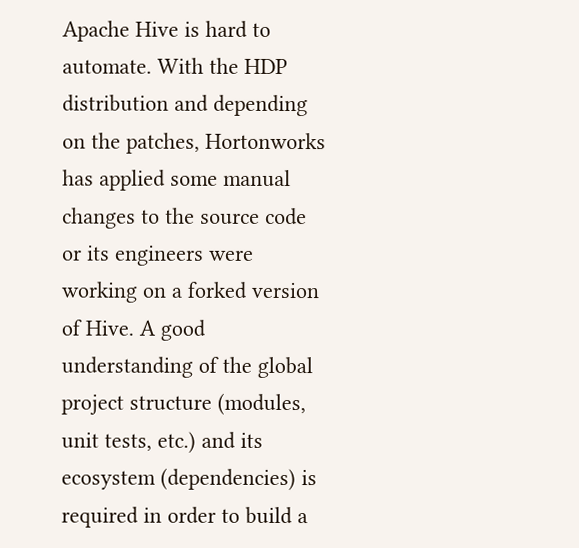Apache Hive is hard to automate. With the HDP distribution and depending on the patches, Hortonworks has applied some manual changes to the source code or its engineers were working on a forked version of Hive. A good understanding of the global project structure (modules, unit tests, etc.) and its ecosystem (dependencies) is required in order to build a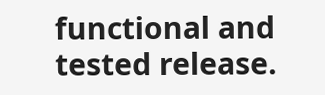functional and tested release.